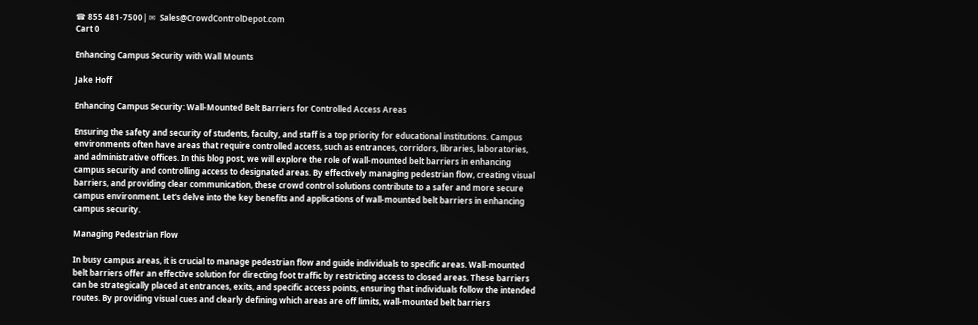☎ 855 481-7500| ✉  Sales@CrowdControlDepot.com
Cart 0

Enhancing Campus Security with Wall Mounts

Jake Hoff

Enhancing Campus Security: Wall-Mounted Belt Barriers for Controlled Access Areas

Ensuring the safety and security of students, faculty, and staff is a top priority for educational institutions. Campus environments often have areas that require controlled access, such as entrances, corridors, libraries, laboratories, and administrative offices. In this blog post, we will explore the role of wall-mounted belt barriers in enhancing campus security and controlling access to designated areas. By effectively managing pedestrian flow, creating visual barriers, and providing clear communication, these crowd control solutions contribute to a safer and more secure campus environment. Let's delve into the key benefits and applications of wall-mounted belt barriers in enhancing campus security.

Managing Pedestrian Flow

In busy campus areas, it is crucial to manage pedestrian flow and guide individuals to specific areas. Wall-mounted belt barriers offer an effective solution for directing foot traffic by restricting access to closed areas. These barriers can be strategically placed at entrances, exits, and specific access points, ensuring that individuals follow the intended routes. By providing visual cues and clearly defining which areas are off limits, wall-mounted belt barriers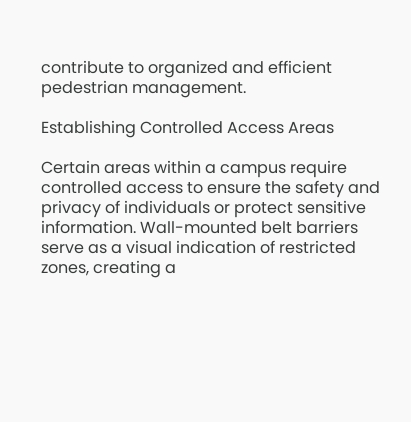contribute to organized and efficient pedestrian management.

Establishing Controlled Access Areas

Certain areas within a campus require controlled access to ensure the safety and privacy of individuals or protect sensitive information. Wall-mounted belt barriers serve as a visual indication of restricted zones, creating a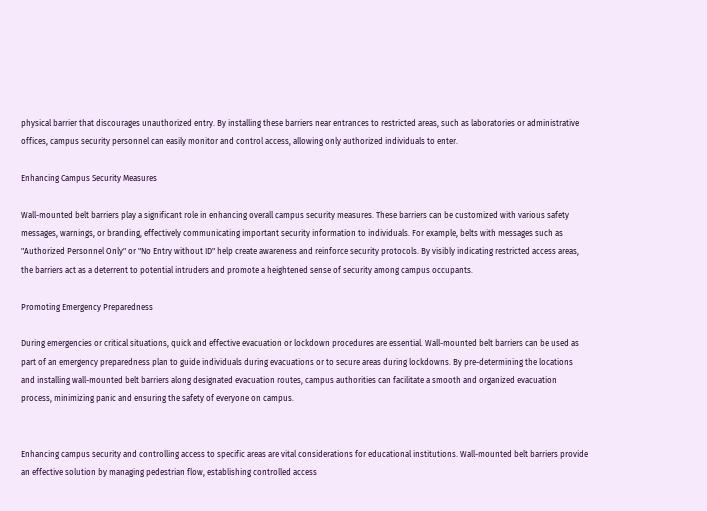physical barrier that discourages unauthorized entry. By installing these barriers near entrances to restricted areas, such as laboratories or administrative offices, campus security personnel can easily monitor and control access, allowing only authorized individuals to enter.

Enhancing Campus Security Measures

Wall-mounted belt barriers play a significant role in enhancing overall campus security measures. These barriers can be customized with various safety messages, warnings, or branding, effectively communicating important security information to individuals. For example, belts with messages such as "Authorized Personnel Only" or "No Entry without ID" help create awareness and reinforce security protocols. By visibly indicating restricted access areas, the barriers act as a deterrent to potential intruders and promote a heightened sense of security among campus occupants.

Promoting Emergency Preparedness

During emergencies or critical situations, quick and effective evacuation or lockdown procedures are essential. Wall-mounted belt barriers can be used as part of an emergency preparedness plan to guide individuals during evacuations or to secure areas during lockdowns. By pre-determining the locations and installing wall-mounted belt barriers along designated evacuation routes, campus authorities can facilitate a smooth and organized evacuation process, minimizing panic and ensuring the safety of everyone on campus.


Enhancing campus security and controlling access to specific areas are vital considerations for educational institutions. Wall-mounted belt barriers provide an effective solution by managing pedestrian flow, establishing controlled access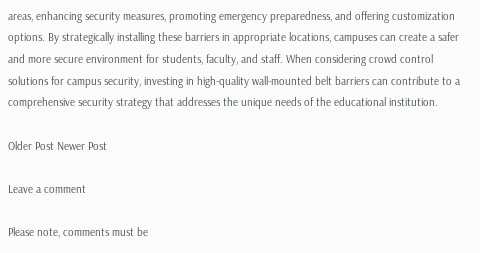areas, enhancing security measures, promoting emergency preparedness, and offering customization options. By strategically installing these barriers in appropriate locations, campuses can create a safer and more secure environment for students, faculty, and staff. When considering crowd control solutions for campus security, investing in high-quality wall-mounted belt barriers can contribute to a comprehensive security strategy that addresses the unique needs of the educational institution.

Older Post Newer Post

Leave a comment

Please note, comments must be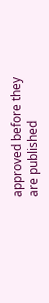approved before they are published